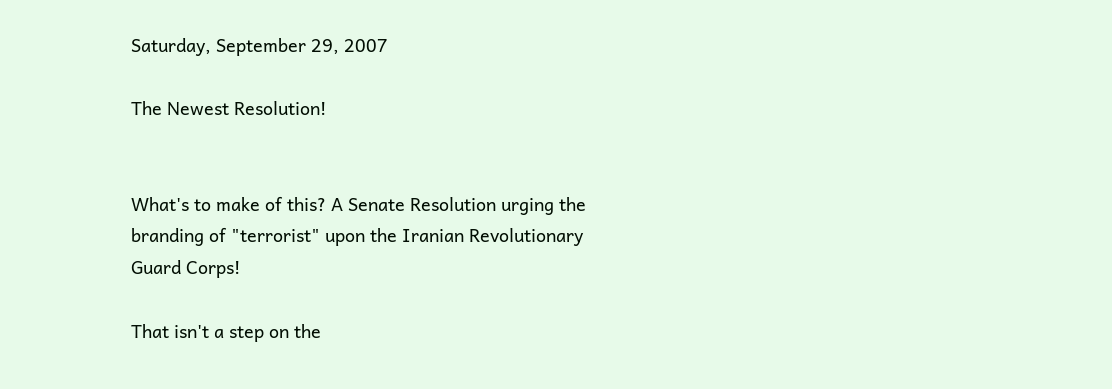Saturday, September 29, 2007

The Newest Resolution!


What's to make of this? A Senate Resolution urging the branding of "terrorist" upon the Iranian Revolutionary Guard Corps!

That isn't a step on the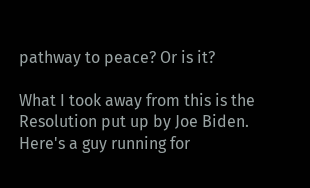pathway to peace? Or is it?

What I took away from this is the Resolution put up by Joe Biden. Here's a guy running for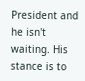President and he isn't waiting. His stance is to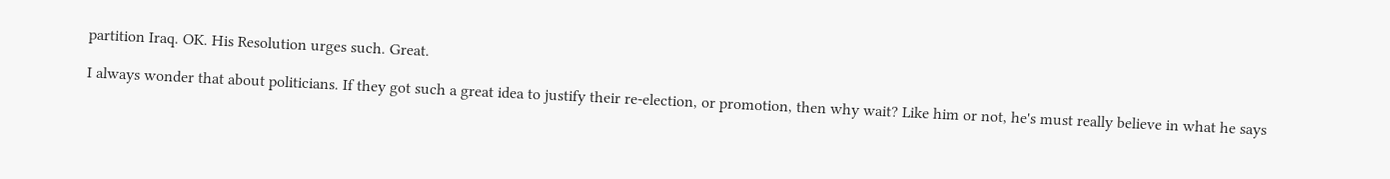partition Iraq. OK. His Resolution urges such. Great.

I always wonder that about politicians. If they got such a great idea to justify their re-election, or promotion, then why wait? Like him or not, he's must really believe in what he says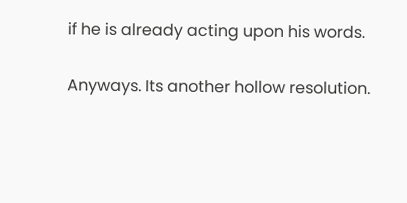if he is already acting upon his words.

Anyways. Its another hollow resolution.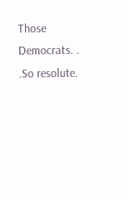Those Democrats. . .So resolute.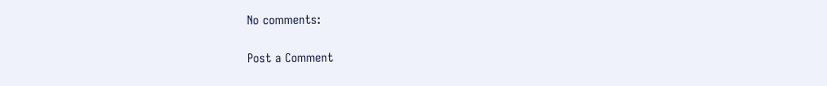No comments:

Post a Comment